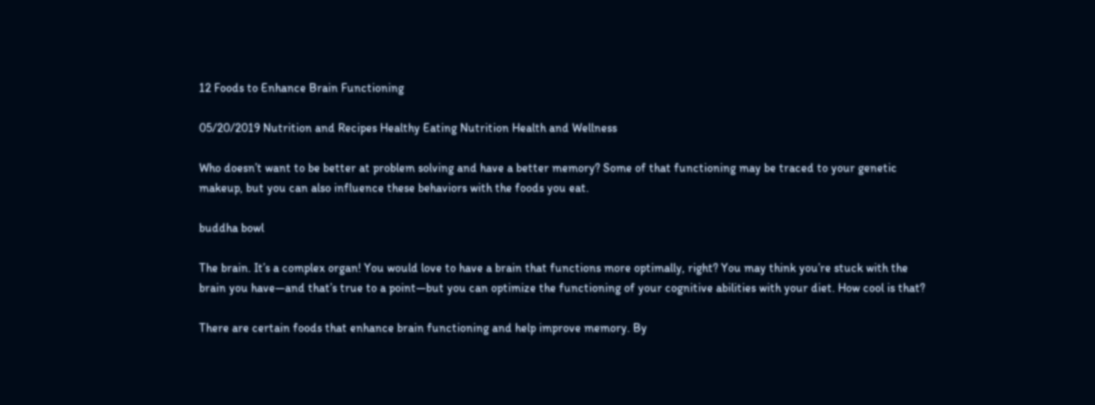12 Foods to Enhance Brain Functioning

05/20/2019 Nutrition and Recipes Healthy Eating Nutrition Health and Wellness

Who doesn’t want to be better at problem solving and have a better memory? Some of that functioning may be traced to your genetic makeup, but you can also influence these behaviors with the foods you eat.

buddha bowl

The brain. It’s a complex organ! You would love to have a brain that functions more optimally, right? You may think you’re stuck with the brain you have—and that’s true to a point—but you can optimize the functioning of your cognitive abilities with your diet. How cool is that?

There are certain foods that enhance brain functioning and help improve memory. By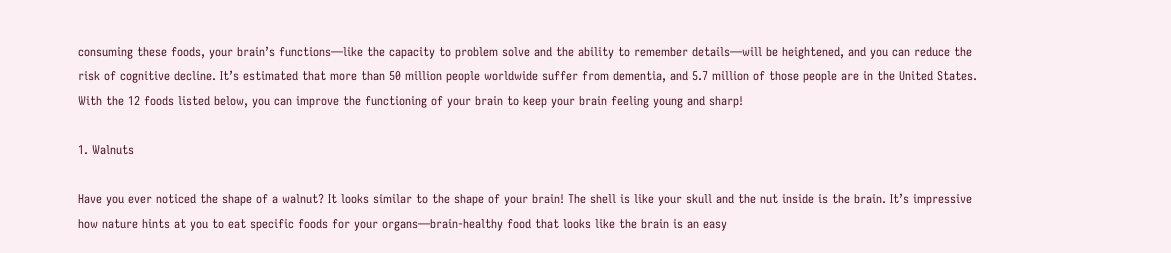consuming these foods, your brain’s functions—like the capacity to problem solve and the ability to remember details—will be heightened, and you can reduce the risk of cognitive decline. It’s estimated that more than 50 million people worldwide suffer from dementia, and 5.7 million of those people are in the United States. With the 12 foods listed below, you can improve the functioning of your brain to keep your brain feeling young and sharp!

1. Walnuts

Have you ever noticed the shape of a walnut? It looks similar to the shape of your brain! The shell is like your skull and the nut inside is the brain. It’s impressive how nature hints at you to eat specific foods for your organs—brain-healthy food that looks like the brain is an easy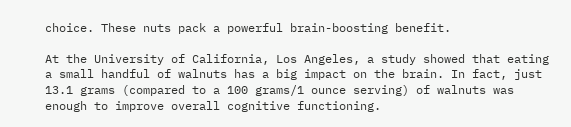choice. These nuts pack a powerful brain-boosting benefit.

At the University of California, Los Angeles, a study showed that eating a small handful of walnuts has a big impact on the brain. In fact, just 13.1 grams (compared to a 100 grams/1 ounce serving) of walnuts was enough to improve overall cognitive functioning.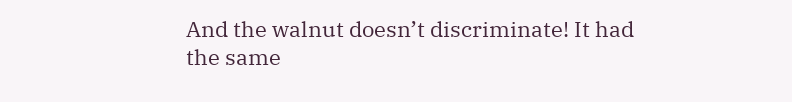And the walnut doesn’t discriminate! It had the same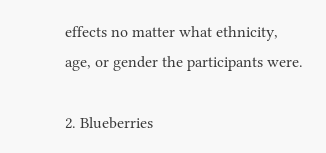effects no matter what ethnicity, age, or gender the participants were.

2. Blueberries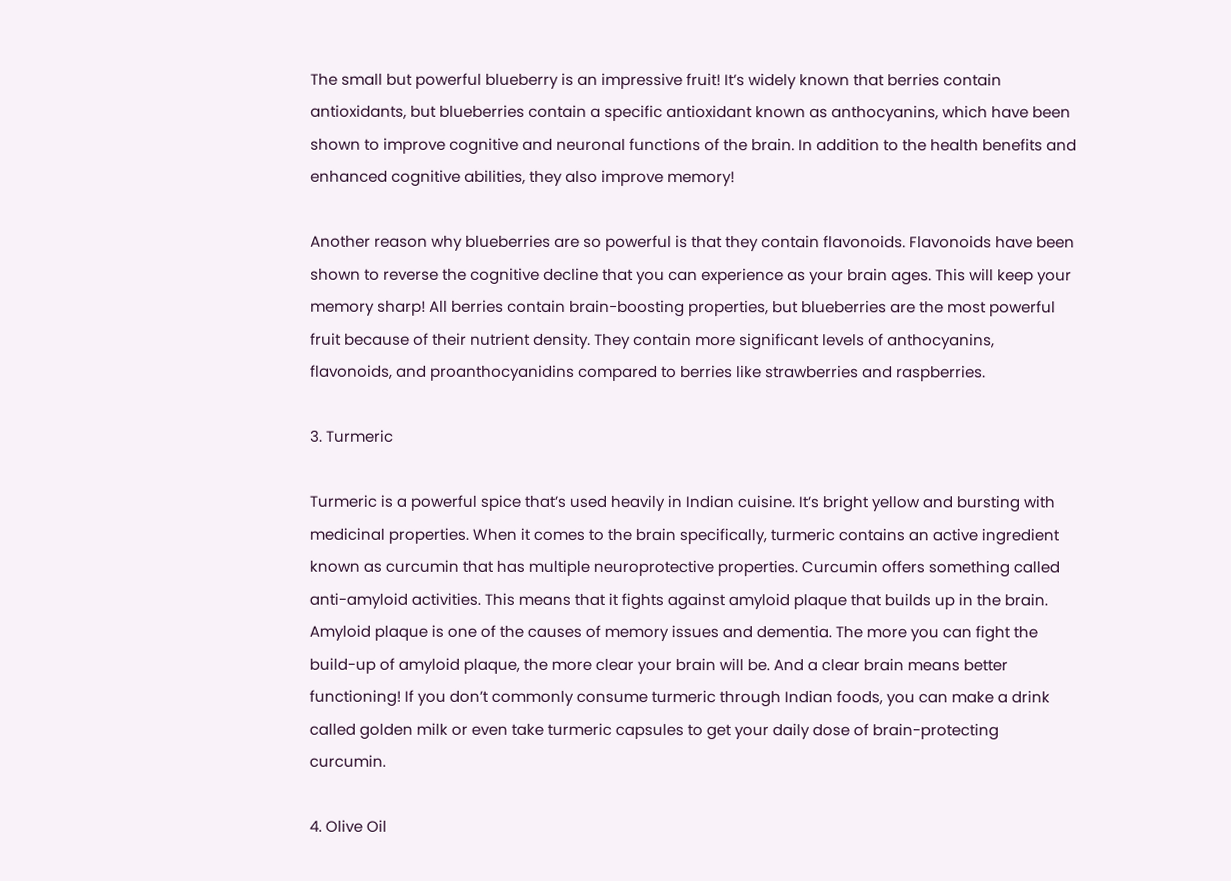The small but powerful blueberry is an impressive fruit! It’s widely known that berries contain antioxidants, but blueberries contain a specific antioxidant known as anthocyanins, which have been shown to improve cognitive and neuronal functions of the brain. In addition to the health benefits and enhanced cognitive abilities, they also improve memory!

Another reason why blueberries are so powerful is that they contain flavonoids. Flavonoids have been shown to reverse the cognitive decline that you can experience as your brain ages. This will keep your memory sharp! All berries contain brain-boosting properties, but blueberries are the most powerful fruit because of their nutrient density. They contain more significant levels of anthocyanins, flavonoids, and proanthocyanidins compared to berries like strawberries and raspberries.

3. Turmeric

Turmeric is a powerful spice that’s used heavily in Indian cuisine. It’s bright yellow and bursting with medicinal properties. When it comes to the brain specifically, turmeric contains an active ingredient known as curcumin that has multiple neuroprotective properties. Curcumin offers something called anti-amyloid activities. This means that it fights against amyloid plaque that builds up in the brain. Amyloid plaque is one of the causes of memory issues and dementia. The more you can fight the build-up of amyloid plaque, the more clear your brain will be. And a clear brain means better functioning! If you don’t commonly consume turmeric through Indian foods, you can make a drink called golden milk or even take turmeric capsules to get your daily dose of brain-protecting curcumin.

4. Olive Oil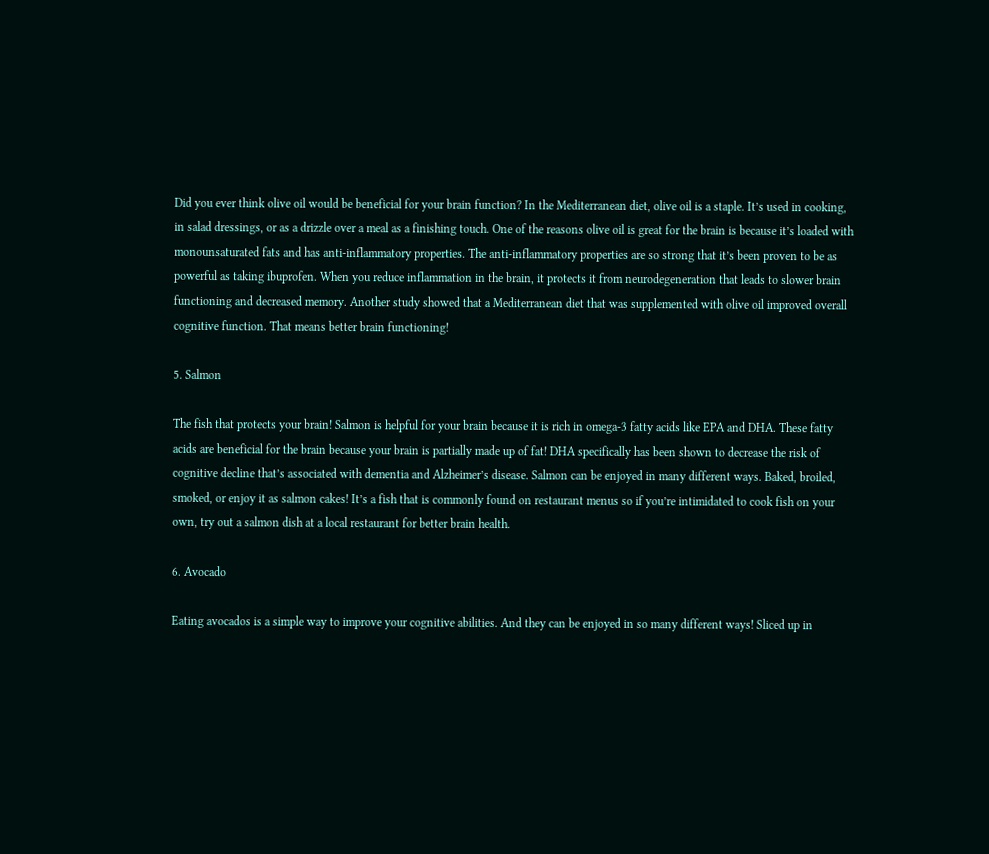Did you ever think olive oil would be beneficial for your brain function? In the Mediterranean diet, olive oil is a staple. It’s used in cooking, in salad dressings, or as a drizzle over a meal as a finishing touch. One of the reasons olive oil is great for the brain is because it’s loaded with monounsaturated fats and has anti-inflammatory properties. The anti-inflammatory properties are so strong that it’s been proven to be as powerful as taking ibuprofen. When you reduce inflammation in the brain, it protects it from neurodegeneration that leads to slower brain functioning and decreased memory. Another study showed that a Mediterranean diet that was supplemented with olive oil improved overall cognitive function. That means better brain functioning!

5. Salmon

The fish that protects your brain! Salmon is helpful for your brain because it is rich in omega-3 fatty acids like EPA and DHA. These fatty acids are beneficial for the brain because your brain is partially made up of fat! DHA specifically has been shown to decrease the risk of cognitive decline that’s associated with dementia and Alzheimer’s disease. Salmon can be enjoyed in many different ways. Baked, broiled, smoked, or enjoy it as salmon cakes! It’s a fish that is commonly found on restaurant menus so if you’re intimidated to cook fish on your own, try out a salmon dish at a local restaurant for better brain health.

6. Avocado

Eating avocados is a simple way to improve your cognitive abilities. And they can be enjoyed in so many different ways! Sliced up in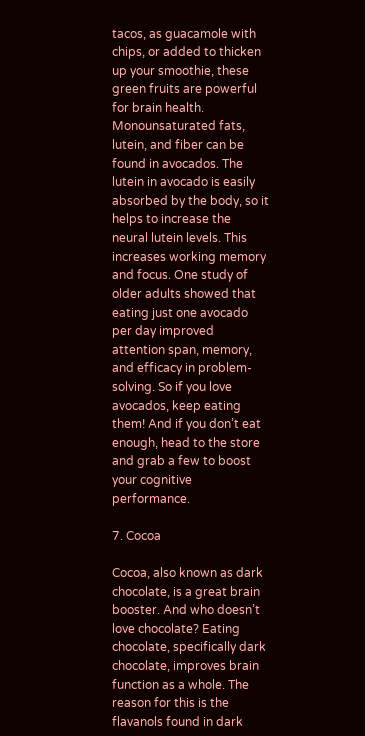tacos, as guacamole with chips, or added to thicken up your smoothie, these green fruits are powerful for brain health. Monounsaturated fats, lutein, and fiber can be found in avocados. The lutein in avocado is easily absorbed by the body, so it helps to increase the neural lutein levels. This increases working memory and focus. One study of older adults showed that eating just one avocado per day improved attention span, memory, and efficacy in problem-solving. So if you love avocados, keep eating them! And if you don’t eat enough, head to the store and grab a few to boost your cognitive performance.

7. Cocoa

Cocoa, also known as dark chocolate, is a great brain booster. And who doesn’t love chocolate? Eating chocolate, specifically dark chocolate, improves brain function as a whole. The reason for this is the flavanols found in dark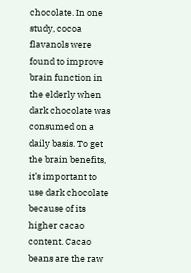chocolate. In one study, cocoa flavanols were found to improve brain function in the elderly when dark chocolate was consumed on a daily basis. To get the brain benefits, it’s important to use dark chocolate because of its higher cacao content. Cacao beans are the raw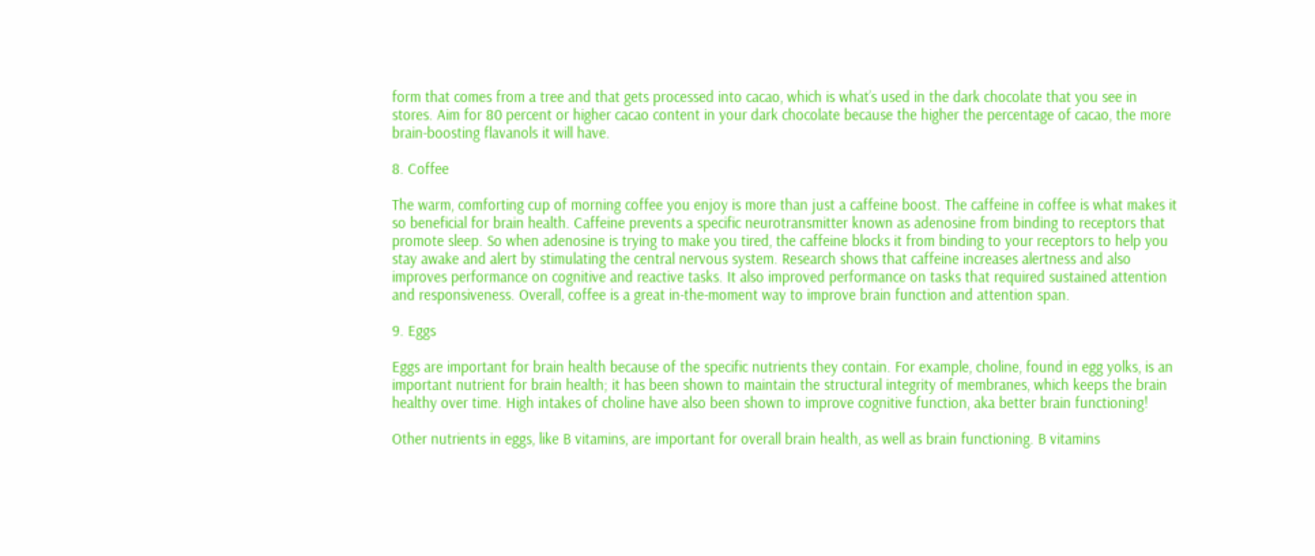form that comes from a tree and that gets processed into cacao, which is what’s used in the dark chocolate that you see in stores. Aim for 80 percent or higher cacao content in your dark chocolate because the higher the percentage of cacao, the more brain-boosting flavanols it will have.

8. Coffee

The warm, comforting cup of morning coffee you enjoy is more than just a caffeine boost. The caffeine in coffee is what makes it so beneficial for brain health. Caffeine prevents a specific neurotransmitter known as adenosine from binding to receptors that promote sleep. So when adenosine is trying to make you tired, the caffeine blocks it from binding to your receptors to help you stay awake and alert by stimulating the central nervous system. Research shows that caffeine increases alertness and also improves performance on cognitive and reactive tasks. It also improved performance on tasks that required sustained attention and responsiveness. Overall, coffee is a great in-the-moment way to improve brain function and attention span.

9. Eggs

Eggs are important for brain health because of the specific nutrients they contain. For example, choline, found in egg yolks, is an important nutrient for brain health; it has been shown to maintain the structural integrity of membranes, which keeps the brain healthy over time. High intakes of choline have also been shown to improve cognitive function, aka better brain functioning!

Other nutrients in eggs, like B vitamins, are important for overall brain health, as well as brain functioning. B vitamins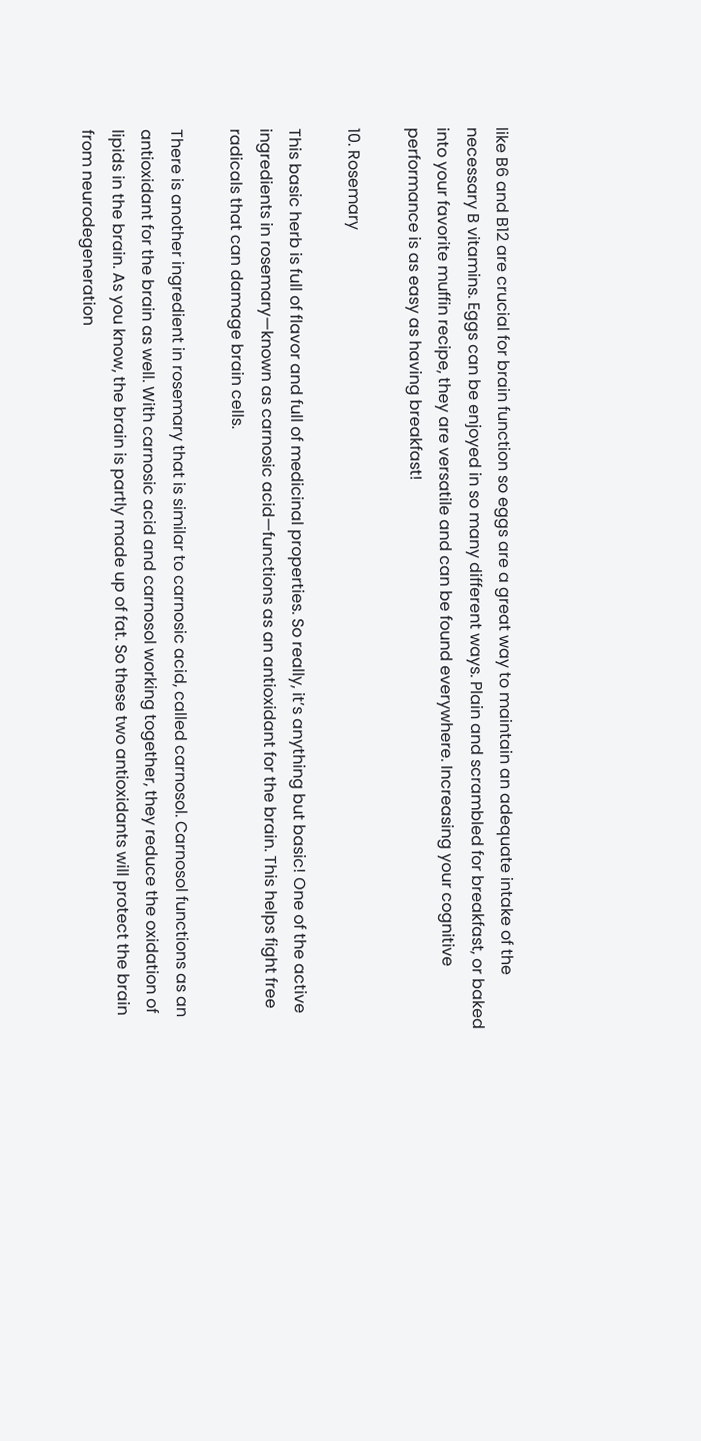like B6 and B12 are crucial for brain function so eggs are a great way to maintain an adequate intake of the necessary B vitamins. Eggs can be enjoyed in so many different ways. Plain and scrambled for breakfast, or baked into your favorite muffin recipe, they are versatile and can be found everywhere. Increasing your cognitive performance is as easy as having breakfast!

10. Rosemary

This basic herb is full of flavor and full of medicinal properties. So really, it’s anything but basic! One of the active ingredients in rosemary—known as carnosic acid—functions as an antioxidant for the brain. This helps fight free radicals that can damage brain cells.

There is another ingredient in rosemary that is similar to carnosic acid, called carnosol. Carnosol functions as an antioxidant for the brain as well. With carnosic acid and carnosol working together, they reduce the oxidation of lipids in the brain. As you know, the brain is partly made up of fat. So these two antioxidants will protect the brain from neurodegeneration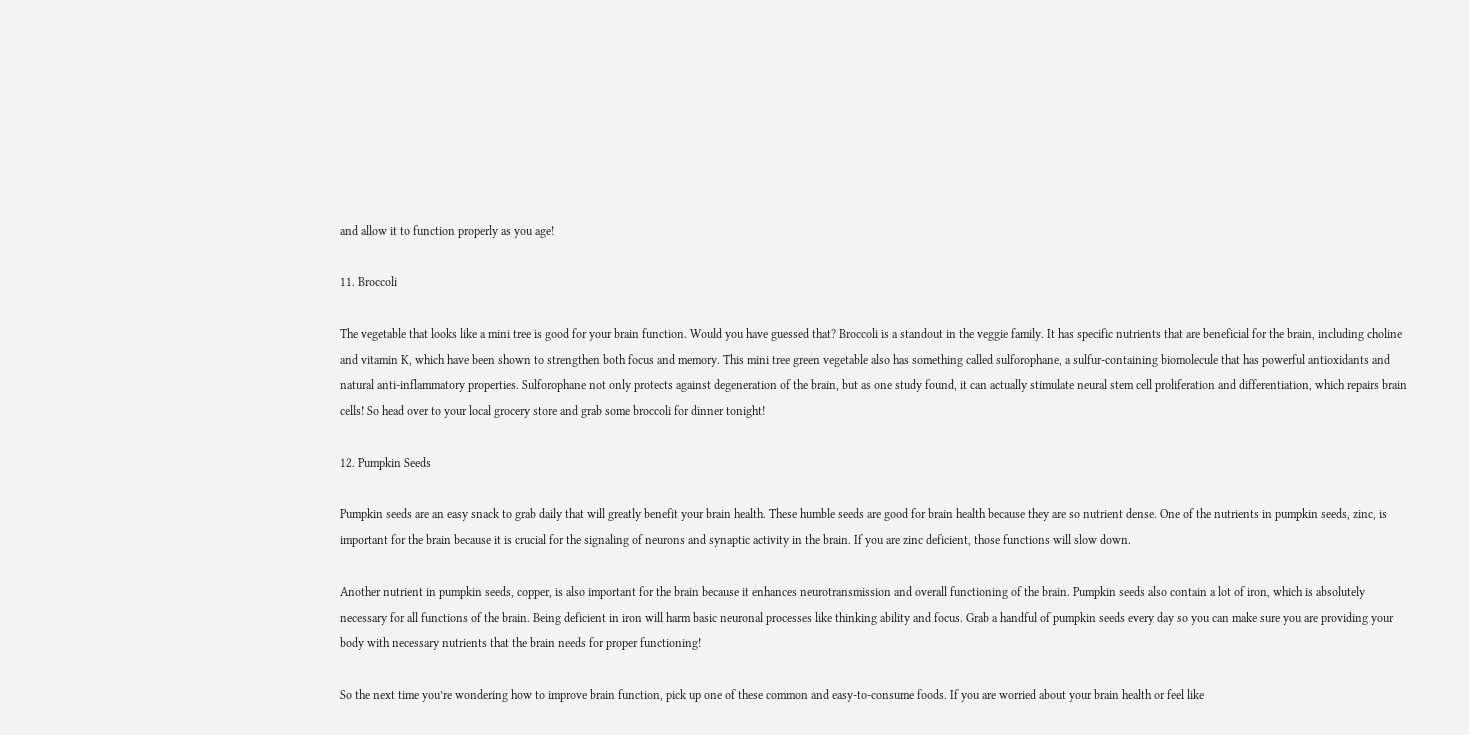and allow it to function properly as you age!

11. Broccoli

The vegetable that looks like a mini tree is good for your brain function. Would you have guessed that? Broccoli is a standout in the veggie family. It has specific nutrients that are beneficial for the brain, including choline and vitamin K, which have been shown to strengthen both focus and memory. This mini tree green vegetable also has something called sulforophane, a sulfur-containing biomolecule that has powerful antioxidants and natural anti-inflammatory properties. Sulforophane not only protects against degeneration of the brain, but as one study found, it can actually stimulate neural stem cell proliferation and differentiation, which repairs brain cells! So head over to your local grocery store and grab some broccoli for dinner tonight!

12. Pumpkin Seeds

Pumpkin seeds are an easy snack to grab daily that will greatly benefit your brain health. These humble seeds are good for brain health because they are so nutrient dense. One of the nutrients in pumpkin seeds, zinc, is important for the brain because it is crucial for the signaling of neurons and synaptic activity in the brain. If you are zinc deficient, those functions will slow down.

Another nutrient in pumpkin seeds, copper, is also important for the brain because it enhances neurotransmission and overall functioning of the brain. Pumpkin seeds also contain a lot of iron, which is absolutely necessary for all functions of the brain. Being deficient in iron will harm basic neuronal processes like thinking ability and focus. Grab a handful of pumpkin seeds every day so you can make sure you are providing your body with necessary nutrients that the brain needs for proper functioning!

So the next time you’re wondering how to improve brain function, pick up one of these common and easy-to-consume foods. If you are worried about your brain health or feel like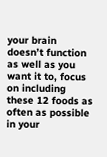your brain doesn’t function as well as you want it to, focus on including these 12 foods as often as possible in your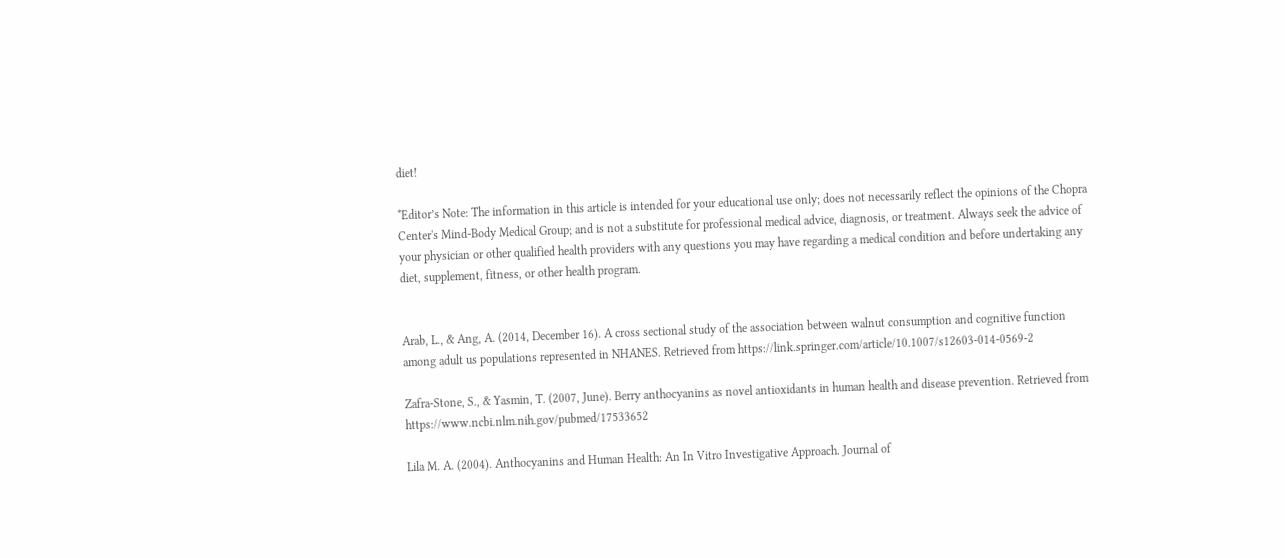diet!

*Editor’s Note: The information in this article is intended for your educational use only; does not necessarily reflect the opinions of the Chopra Center's Mind-Body Medical Group; and is not a substitute for professional medical advice, diagnosis, or treatment. Always seek the advice of your physician or other qualified health providers with any questions you may have regarding a medical condition and before undertaking any diet, supplement, fitness, or other health program.


Arab, L., & Ang, A. (2014, December 16). A cross sectional study of the association between walnut consumption and cognitive function among adult us populations represented in NHANES. Retrieved from https://link.springer.com/article/10.1007/s12603-014-0569-2

Zafra-Stone, S., & Yasmin, T. (2007, June). Berry anthocyanins as novel antioxidants in human health and disease prevention. Retrieved from https://www.ncbi.nlm.nih.gov/pubmed/17533652

Lila M. A. (2004). Anthocyanins and Human Health: An In Vitro Investigative Approach. Journal of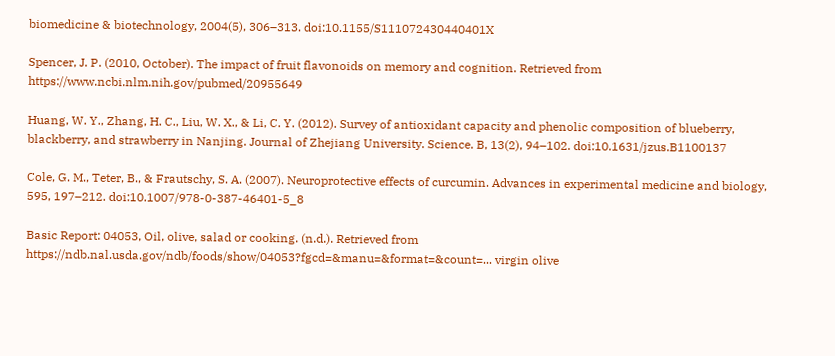biomedicine & biotechnology, 2004(5), 306–313. doi:10.1155/S111072430440401X

Spencer, J. P. (2010, October). The impact of fruit flavonoids on memory and cognition. Retrieved from https://www.ncbi.nlm.nih.gov/pubmed/20955649

Huang, W. Y., Zhang, H. C., Liu, W. X., & Li, C. Y. (2012). Survey of antioxidant capacity and phenolic composition of blueberry, blackberry, and strawberry in Nanjing. Journal of Zhejiang University. Science. B, 13(2), 94–102. doi:10.1631/jzus.B1100137

Cole, G. M., Teter, B., & Frautschy, S. A. (2007). Neuroprotective effects of curcumin. Advances in experimental medicine and biology, 595, 197–212. doi:10.1007/978-0-387-46401-5_8

Basic Report: 04053, Oil, olive, salad or cooking. (n.d.). Retrieved from https://ndb.nal.usda.gov/ndb/foods/show/04053?fgcd=&manu=&format=&count=... virgin olive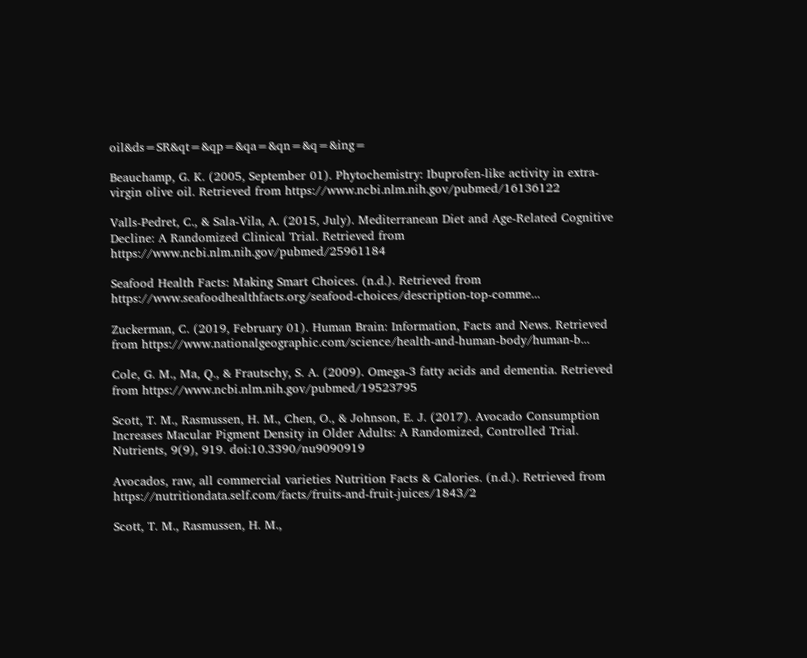oil&ds=SR&qt=&qp=&qa=&qn=&q=&ing=

Beauchamp, G. K. (2005, September 01). Phytochemistry: Ibuprofen-like activity in extra-virgin olive oil. Retrieved from https://www.ncbi.nlm.nih.gov/pubmed/16136122

Valls-Pedret, C., & Sala-Vila, A. (2015, July). Mediterranean Diet and Age-Related Cognitive Decline: A Randomized Clinical Trial. Retrieved from https://www.ncbi.nlm.nih.gov/pubmed/25961184

Seafood Health Facts: Making Smart Choices. (n.d.). Retrieved from https://www.seafoodhealthfacts.org/seafood-choices/description-top-comme...

Zuckerman, C. (2019, February 01). Human Brain: Information, Facts and News. Retrieved from https://www.nationalgeographic.com/science/health-and-human-body/human-b...

Cole, G. M., Ma, Q., & Frautschy, S. A. (2009). Omega-3 fatty acids and dementia. Retrieved from https://www.ncbi.nlm.nih.gov/pubmed/19523795

Scott, T. M., Rasmussen, H. M., Chen, O., & Johnson, E. J. (2017). Avocado Consumption Increases Macular Pigment Density in Older Adults: A Randomized, Controlled Trial. Nutrients, 9(9), 919. doi:10.3390/nu9090919

Avocados, raw, all commercial varieties Nutrition Facts & Calories. (n.d.). Retrieved from https://nutritiondata.self.com/facts/fruits-and-fruit-juices/1843/2

Scott, T. M., Rasmussen, H. M.,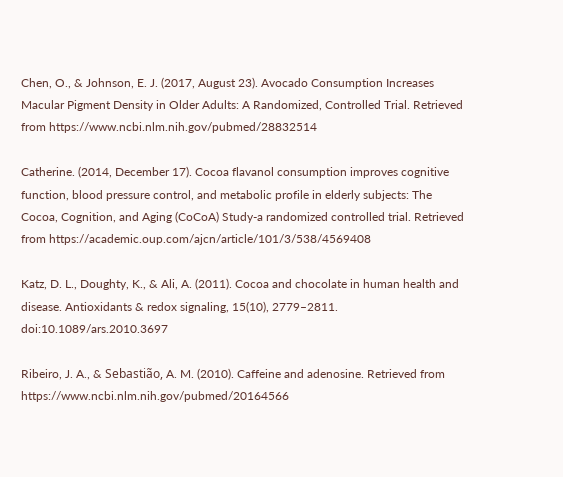Chen, O., & Johnson, E. J. (2017, August 23). Avocado Consumption Increases Macular Pigment Density in Older Adults: A Randomized, Controlled Trial. Retrieved from https://www.ncbi.nlm.nih.gov/pubmed/28832514

Catherine. (2014, December 17). Cocoa flavanol consumption improves cognitive function, blood pressure control, and metabolic profile in elderly subjects: The Cocoa, Cognition, and Aging (CoCoA) Study-a randomized controlled trial. Retrieved from https://academic.oup.com/ajcn/article/101/3/538/4569408

Katz, D. L., Doughty, K., & Ali, A. (2011). Cocoa and chocolate in human health and disease. Antioxidants & redox signaling, 15(10), 2779–2811. doi:10.1089/ars.2010.3697

Ribeiro, J. A., & Sebastião, A. M. (2010). Caffeine and adenosine. Retrieved from https://www.ncbi.nlm.nih.gov/pubmed/20164566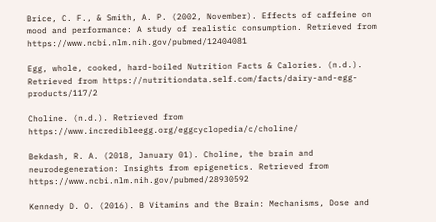Brice, C. F., & Smith, A. P. (2002, November). Effects of caffeine on mood and performance: A study of realistic consumption. Retrieved from https://www.ncbi.nlm.nih.gov/pubmed/12404081

Egg, whole, cooked, hard-boiled Nutrition Facts & Calories. (n.d.). Retrieved from https://nutritiondata.self.com/facts/dairy-and-egg-products/117/2

Choline. (n.d.). Retrieved from https://www.incredibleegg.org/eggcyclopedia/c/choline/

Bekdash, R. A. (2018, January 01). Choline, the brain and neurodegeneration: Insights from epigenetics. Retrieved from https://www.ncbi.nlm.nih.gov/pubmed/28930592

Kennedy D. O. (2016). B Vitamins and the Brain: Mechanisms, Dose and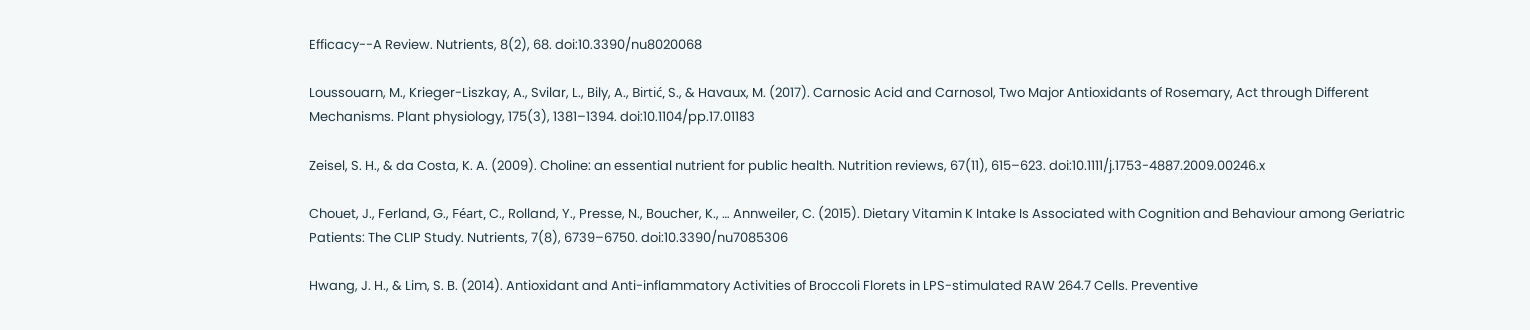Efficacy--A Review. Nutrients, 8(2), 68. doi:10.3390/nu8020068

Loussouarn, M., Krieger-Liszkay, A., Svilar, L., Bily, A., Birtić, S., & Havaux, M. (2017). Carnosic Acid and Carnosol, Two Major Antioxidants of Rosemary, Act through Different Mechanisms. Plant physiology, 175(3), 1381–1394. doi:10.1104/pp.17.01183

Zeisel, S. H., & da Costa, K. A. (2009). Choline: an essential nutrient for public health. Nutrition reviews, 67(11), 615–623. doi:10.1111/j.1753-4887.2009.00246.x

Chouet, J., Ferland, G., Féart, C., Rolland, Y., Presse, N., Boucher, K., … Annweiler, C. (2015). Dietary Vitamin K Intake Is Associated with Cognition and Behaviour among Geriatric Patients: The CLIP Study. Nutrients, 7(8), 6739–6750. doi:10.3390/nu7085306

Hwang, J. H., & Lim, S. B. (2014). Antioxidant and Anti-inflammatory Activities of Broccoli Florets in LPS-stimulated RAW 264.7 Cells. Preventive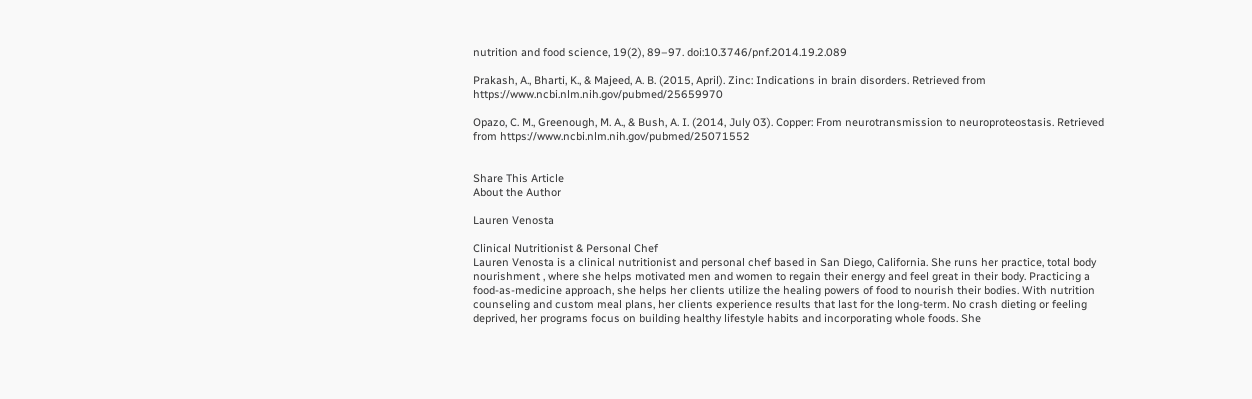nutrition and food science, 19(2), 89–97. doi:10.3746/pnf.2014.19.2.089

Prakash, A., Bharti, K., & Majeed, A. B. (2015, April). Zinc: Indications in brain disorders. Retrieved from https://www.ncbi.nlm.nih.gov/pubmed/25659970

Opazo, C. M., Greenough, M. A., & Bush, A. I. (2014, July 03). Copper: From neurotransmission to neuroproteostasis. Retrieved from https://www.ncbi.nlm.nih.gov/pubmed/25071552


Share This Article
About the Author

Lauren Venosta

Clinical Nutritionist & Personal Chef
Lauren Venosta is a clinical nutritionist and personal chef based in San Diego, California. She runs her practice, total body nourishment , where she helps motivated men and women to regain their energy and feel great in their body. Practicing a food-as-medicine approach, she helps her clients utilize the healing powers of food to nourish their bodies. With nutrition counseling and custom meal plans, her clients experience results that last for the long-term. No crash dieting or feeling deprived, her programs focus on building healthy lifestyle habits and incorporating whole foods. She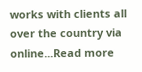works with clients all over the country via online...Read more